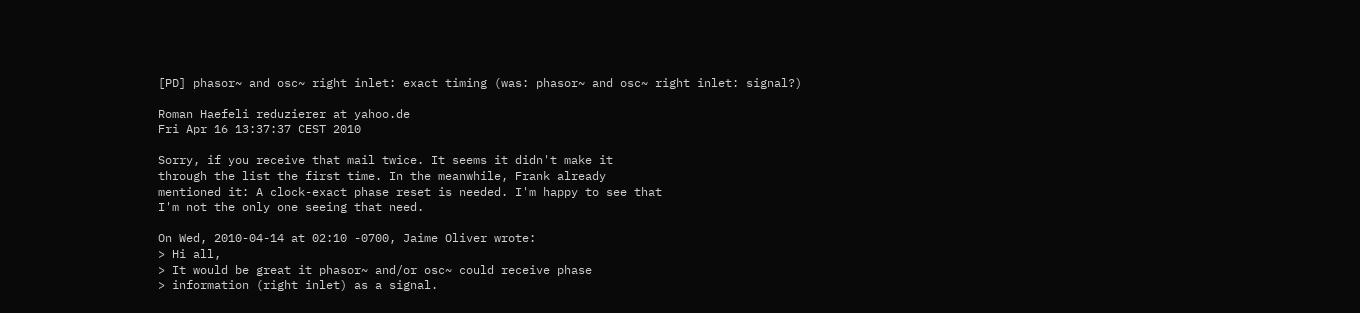[PD] phasor~ and osc~ right inlet: exact timing (was: phasor~ and osc~ right inlet: signal?)

Roman Haefeli reduzierer at yahoo.de
Fri Apr 16 13:37:37 CEST 2010

Sorry, if you receive that mail twice. It seems it didn't make it
through the list the first time. In the meanwhile, Frank already
mentioned it: A clock-exact phase reset is needed. I'm happy to see that
I'm not the only one seeing that need.

On Wed, 2010-04-14 at 02:10 -0700, Jaime Oliver wrote:
> Hi all,
> It would be great it phasor~ and/or osc~ could receive phase
> information (right inlet) as a signal.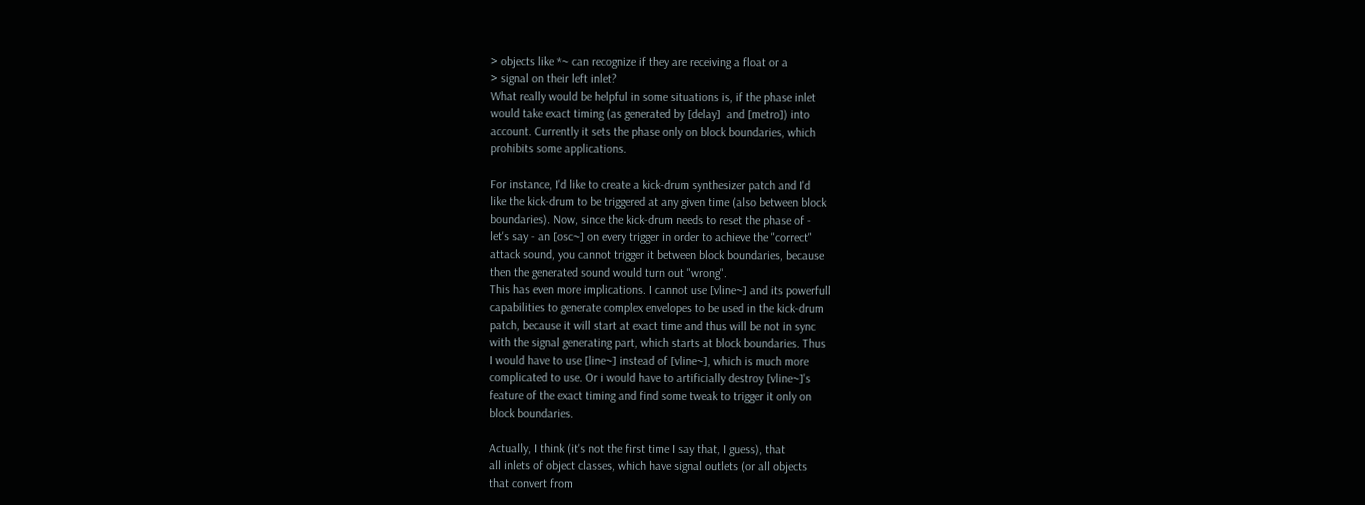> objects like *~ can recognize if they are receiving a float or a
> signal on their left inlet?
What really would be helpful in some situations is, if the phase inlet
would take exact timing (as generated by [delay]  and [metro]) into
account. Currently it sets the phase only on block boundaries, which
prohibits some applications.

For instance, I'd like to create a kick-drum synthesizer patch and I'd
like the kick-drum to be triggered at any given time (also between block
boundaries). Now, since the kick-drum needs to reset the phase of -
let's say - an [osc~] on every trigger in order to achieve the "correct"
attack sound, you cannot trigger it between block boundaries, because
then the generated sound would turn out "wrong".
This has even more implications. I cannot use [vline~] and its powerfull
capabilities to generate complex envelopes to be used in the kick-drum
patch, because it will start at exact time and thus will be not in sync
with the signal generating part, which starts at block boundaries. Thus
I would have to use [line~] instead of [vline~], which is much more
complicated to use. Or i would have to artificially destroy [vline~]'s
feature of the exact timing and find some tweak to trigger it only on
block boundaries.

Actually, I think (it's not the first time I say that, I guess), that
all inlets of object classes, which have signal outlets (or all objects
that convert from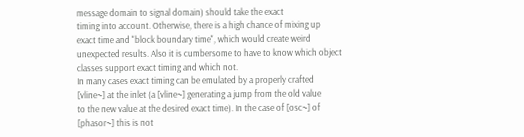message domain to signal domain) should take the exact
timing into account. Otherwise, there is a high chance of mixing up
exact time and "block boundary time", which would create weird
unexpected results. Also it is cumbersome to have to know which object
classes support exact timing and which not.
In many cases exact timing can be emulated by a properly crafted
[vline~] at the inlet (a [vline~] generating a jump from the old value
to the new value at the desired exact time). In the case of [osc~] of
[phasor~] this is not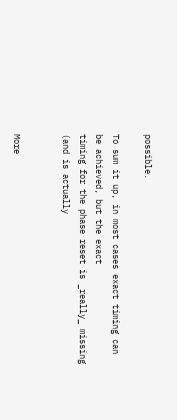possible.

To sum it up, in most cases exact timing can be achieved, but the exact
timing for the phase reset is _really_ missing (and is actually


More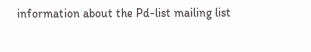information about the Pd-list mailing list